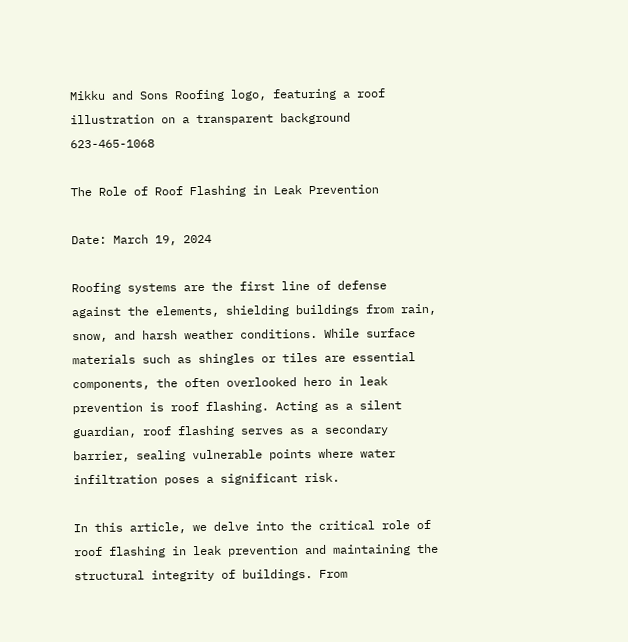Mikku and Sons Roofing logo, featuring a roof illustration on a transparent background 623-465-1068

The Role of Roof Flashing in Leak Prevention

Date: March 19, 2024

Roofing systems are the first line of defense against the elements, shielding buildings from rain, snow, and harsh weather conditions. While surface materials such as shingles or tiles are essential components, the often overlooked hero in leak prevention is roof flashing. Acting as a silent guardian, roof flashing serves as a secondary barrier, sealing vulnerable points where water infiltration poses a significant risk.

In this article, we delve into the critical role of roof flashing in leak prevention and maintaining the structural integrity of buildings. From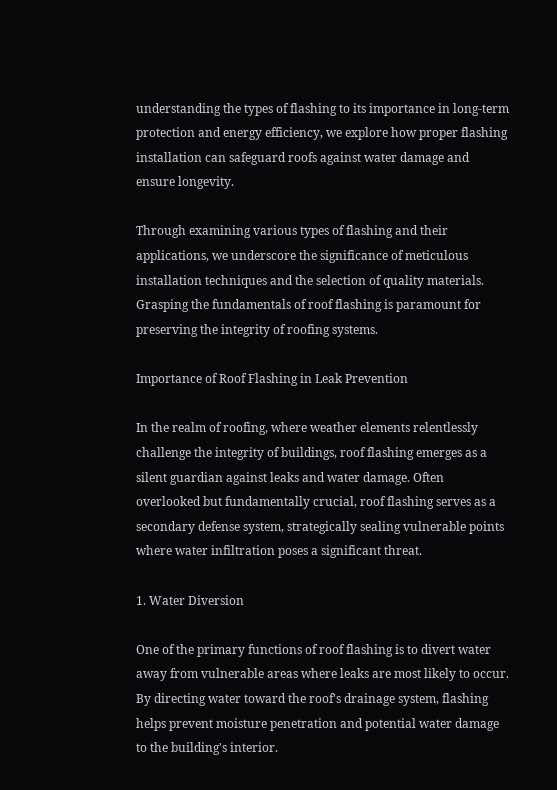understanding the types of flashing to its importance in long-term protection and energy efficiency, we explore how proper flashing installation can safeguard roofs against water damage and ensure longevity.

Through examining various types of flashing and their applications, we underscore the significance of meticulous installation techniques and the selection of quality materials. Grasping the fundamentals of roof flashing is paramount for preserving the integrity of roofing systems.

Importance of Roof Flashing in Leak Prevention

In the realm of roofing, where weather elements relentlessly challenge the integrity of buildings, roof flashing emerges as a silent guardian against leaks and water damage. Often overlooked but fundamentally crucial, roof flashing serves as a secondary defense system, strategically sealing vulnerable points where water infiltration poses a significant threat.

1. Water Diversion

One of the primary functions of roof flashing is to divert water away from vulnerable areas where leaks are most likely to occur. By directing water toward the roof's drainage system, flashing helps prevent moisture penetration and potential water damage to the building's interior.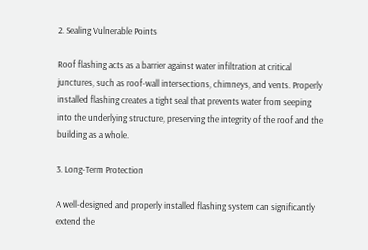2. Sealing Vulnerable Points

Roof flashing acts as a barrier against water infiltration at critical junctures, such as roof-wall intersections, chimneys, and vents. Properly installed flashing creates a tight seal that prevents water from seeping into the underlying structure, preserving the integrity of the roof and the building as a whole.

3. Long-Term Protection

A well-designed and properly installed flashing system can significantly extend the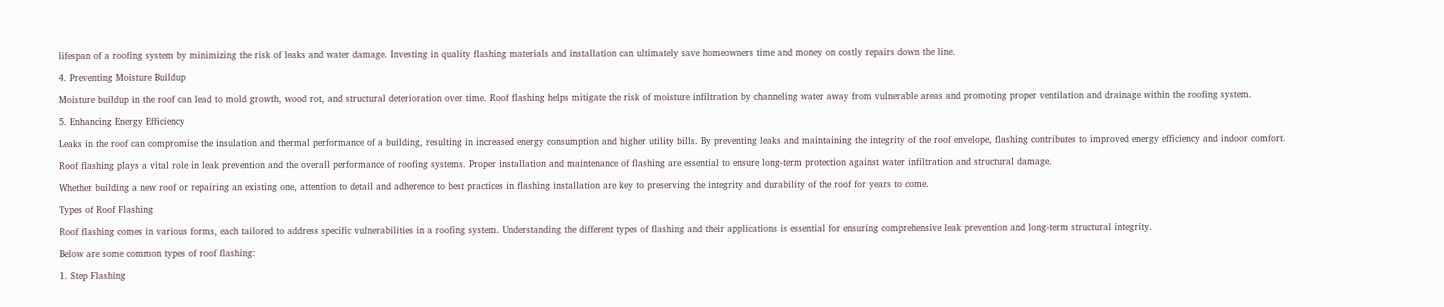lifespan of a roofing system by minimizing the risk of leaks and water damage. Investing in quality flashing materials and installation can ultimately save homeowners time and money on costly repairs down the line.

4. Preventing Moisture Buildup

Moisture buildup in the roof can lead to mold growth, wood rot, and structural deterioration over time. Roof flashing helps mitigate the risk of moisture infiltration by channeling water away from vulnerable areas and promoting proper ventilation and drainage within the roofing system.

5. Enhancing Energy Efficiency

Leaks in the roof can compromise the insulation and thermal performance of a building, resulting in increased energy consumption and higher utility bills. By preventing leaks and maintaining the integrity of the roof envelope, flashing contributes to improved energy efficiency and indoor comfort.

Roof flashing plays a vital role in leak prevention and the overall performance of roofing systems. Proper installation and maintenance of flashing are essential to ensure long-term protection against water infiltration and structural damage.

Whether building a new roof or repairing an existing one, attention to detail and adherence to best practices in flashing installation are key to preserving the integrity and durability of the roof for years to come.

Types of Roof Flashing

Roof flashing comes in various forms, each tailored to address specific vulnerabilities in a roofing system. Understanding the different types of flashing and their applications is essential for ensuring comprehensive leak prevention and long-term structural integrity.

Below are some common types of roof flashing:

1. Step Flashing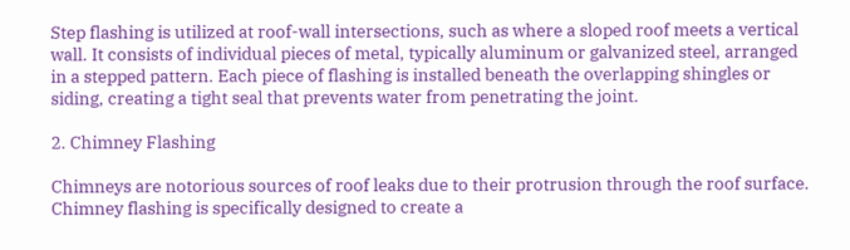Step flashing is utilized at roof-wall intersections, such as where a sloped roof meets a vertical wall. It consists of individual pieces of metal, typically aluminum or galvanized steel, arranged in a stepped pattern. Each piece of flashing is installed beneath the overlapping shingles or siding, creating a tight seal that prevents water from penetrating the joint.

2. Chimney Flashing

Chimneys are notorious sources of roof leaks due to their protrusion through the roof surface. Chimney flashing is specifically designed to create a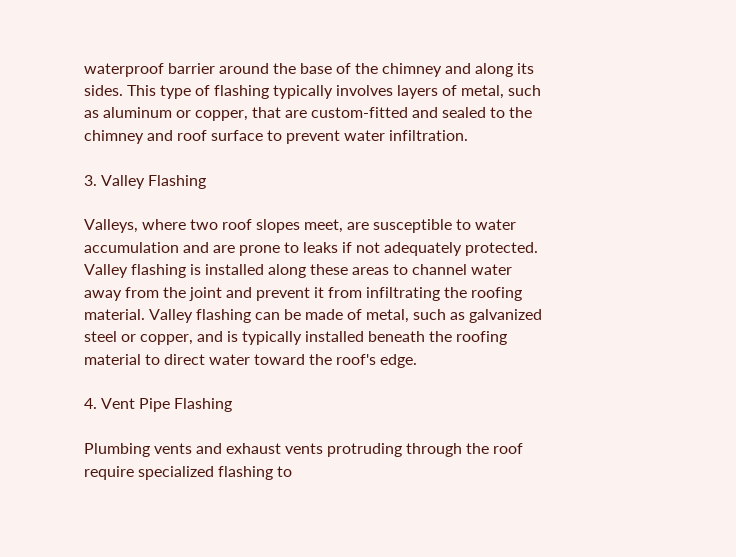waterproof barrier around the base of the chimney and along its sides. This type of flashing typically involves layers of metal, such as aluminum or copper, that are custom-fitted and sealed to the chimney and roof surface to prevent water infiltration.

3. Valley Flashing

Valleys, where two roof slopes meet, are susceptible to water accumulation and are prone to leaks if not adequately protected. Valley flashing is installed along these areas to channel water away from the joint and prevent it from infiltrating the roofing material. Valley flashing can be made of metal, such as galvanized steel or copper, and is typically installed beneath the roofing material to direct water toward the roof's edge.

4. Vent Pipe Flashing

Plumbing vents and exhaust vents protruding through the roof require specialized flashing to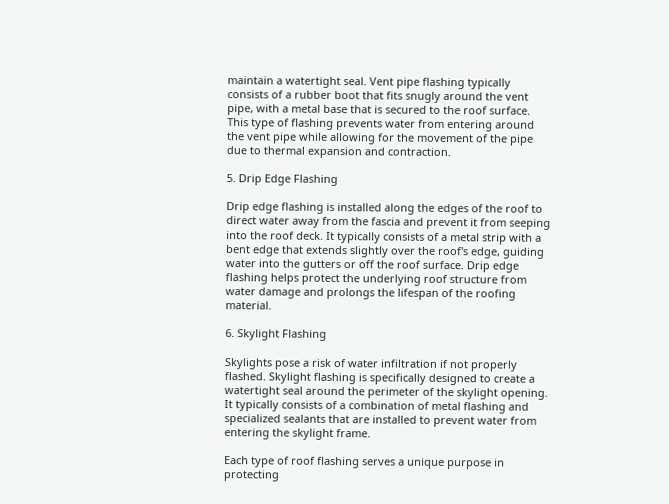maintain a watertight seal. Vent pipe flashing typically consists of a rubber boot that fits snugly around the vent pipe, with a metal base that is secured to the roof surface. This type of flashing prevents water from entering around the vent pipe while allowing for the movement of the pipe due to thermal expansion and contraction.

5. Drip Edge Flashing

Drip edge flashing is installed along the edges of the roof to direct water away from the fascia and prevent it from seeping into the roof deck. It typically consists of a metal strip with a bent edge that extends slightly over the roof's edge, guiding water into the gutters or off the roof surface. Drip edge flashing helps protect the underlying roof structure from water damage and prolongs the lifespan of the roofing material.

6. Skylight Flashing

Skylights pose a risk of water infiltration if not properly flashed. Skylight flashing is specifically designed to create a watertight seal around the perimeter of the skylight opening. It typically consists of a combination of metal flashing and specialized sealants that are installed to prevent water from entering the skylight frame.

Each type of roof flashing serves a unique purpose in protecting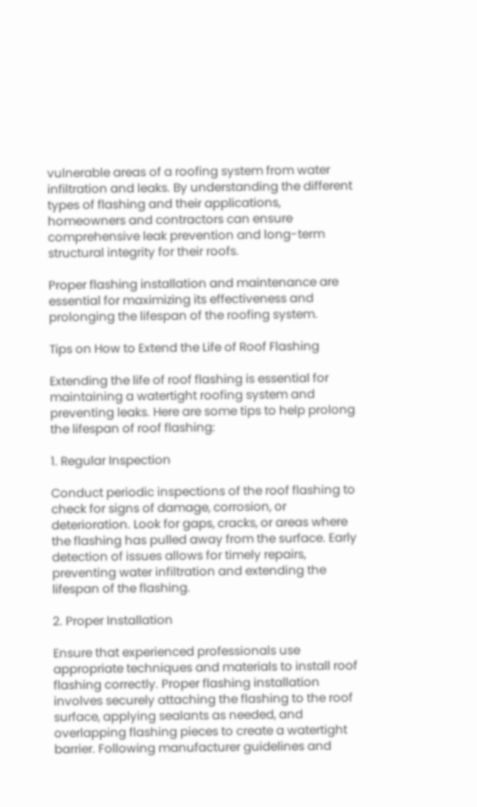vulnerable areas of a roofing system from water infiltration and leaks. By understanding the different types of flashing and their applications, homeowners and contractors can ensure comprehensive leak prevention and long-term structural integrity for their roofs.

Proper flashing installation and maintenance are essential for maximizing its effectiveness and prolonging the lifespan of the roofing system.

Tips on How to Extend the Life of Roof Flashing

Extending the life of roof flashing is essential for maintaining a watertight roofing system and preventing leaks. Here are some tips to help prolong the lifespan of roof flashing:

1. Regular Inspection

Conduct periodic inspections of the roof flashing to check for signs of damage, corrosion, or deterioration. Look for gaps, cracks, or areas where the flashing has pulled away from the surface. Early detection of issues allows for timely repairs, preventing water infiltration and extending the lifespan of the flashing.

2. Proper Installation

Ensure that experienced professionals use appropriate techniques and materials to install roof flashing correctly. Proper flashing installation involves securely attaching the flashing to the roof surface, applying sealants as needed, and overlapping flashing pieces to create a watertight barrier. Following manufacturer guidelines and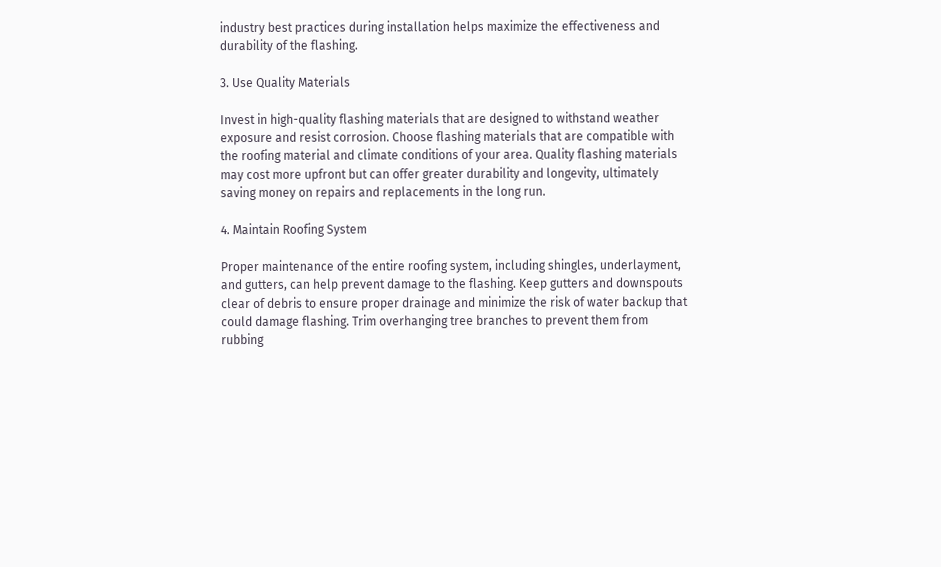industry best practices during installation helps maximize the effectiveness and durability of the flashing.

3. Use Quality Materials

Invest in high-quality flashing materials that are designed to withstand weather exposure and resist corrosion. Choose flashing materials that are compatible with the roofing material and climate conditions of your area. Quality flashing materials may cost more upfront but can offer greater durability and longevity, ultimately saving money on repairs and replacements in the long run.

4. Maintain Roofing System

Proper maintenance of the entire roofing system, including shingles, underlayment, and gutters, can help prevent damage to the flashing. Keep gutters and downspouts clear of debris to ensure proper drainage and minimize the risk of water backup that could damage flashing. Trim overhanging tree branches to prevent them from rubbing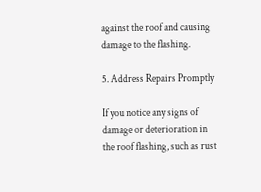against the roof and causing damage to the flashing.

5. Address Repairs Promptly

If you notice any signs of damage or deterioration in the roof flashing, such as rust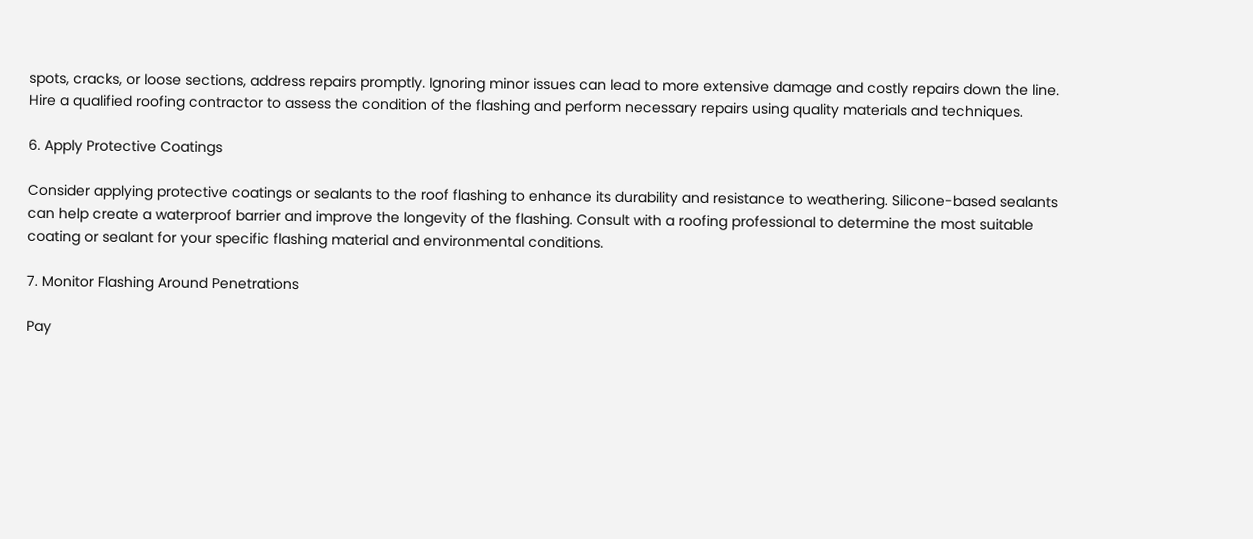spots, cracks, or loose sections, address repairs promptly. Ignoring minor issues can lead to more extensive damage and costly repairs down the line. Hire a qualified roofing contractor to assess the condition of the flashing and perform necessary repairs using quality materials and techniques.

6. Apply Protective Coatings

Consider applying protective coatings or sealants to the roof flashing to enhance its durability and resistance to weathering. Silicone-based sealants can help create a waterproof barrier and improve the longevity of the flashing. Consult with a roofing professional to determine the most suitable coating or sealant for your specific flashing material and environmental conditions.

7. Monitor Flashing Around Penetrations

Pay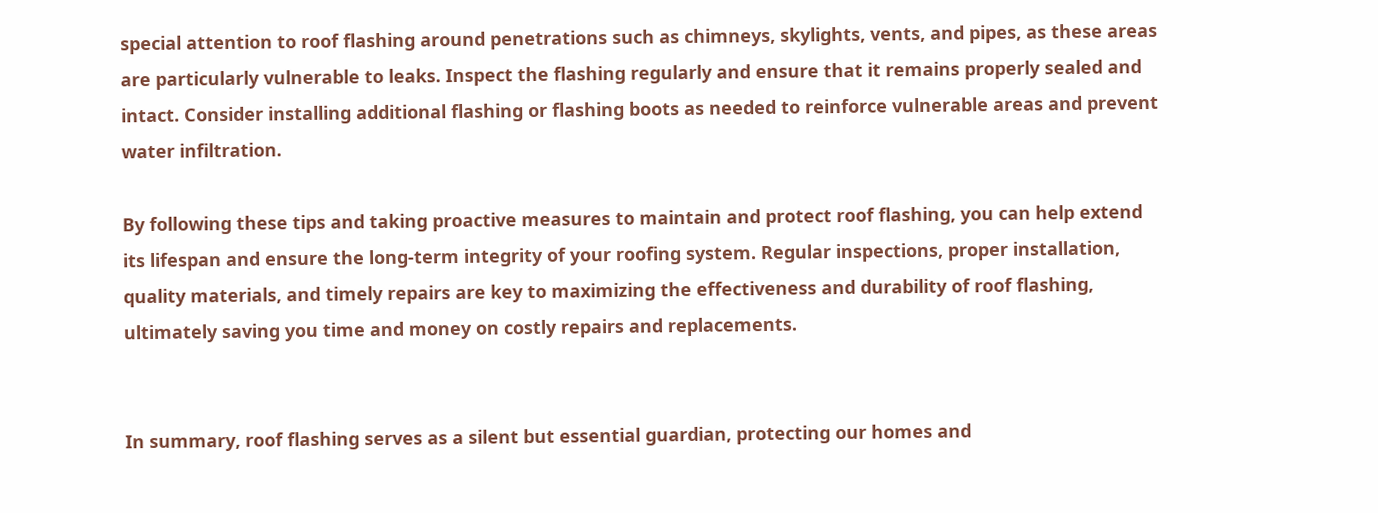special attention to roof flashing around penetrations such as chimneys, skylights, vents, and pipes, as these areas are particularly vulnerable to leaks. Inspect the flashing regularly and ensure that it remains properly sealed and intact. Consider installing additional flashing or flashing boots as needed to reinforce vulnerable areas and prevent water infiltration.

By following these tips and taking proactive measures to maintain and protect roof flashing, you can help extend its lifespan and ensure the long-term integrity of your roofing system. Regular inspections, proper installation, quality materials, and timely repairs are key to maximizing the effectiveness and durability of roof flashing, ultimately saving you time and money on costly repairs and replacements.


In summary, roof flashing serves as a silent but essential guardian, protecting our homes and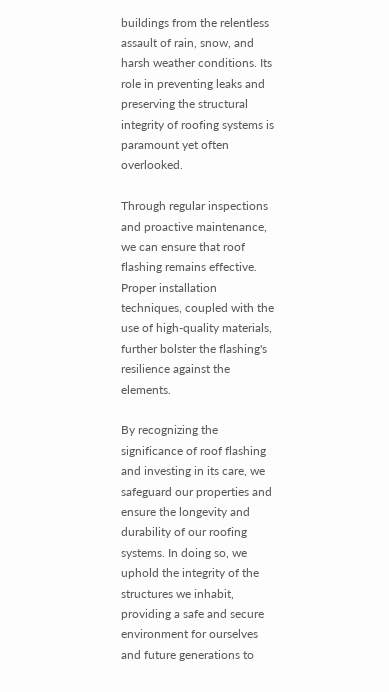buildings from the relentless assault of rain, snow, and harsh weather conditions. Its role in preventing leaks and preserving the structural integrity of roofing systems is paramount yet often overlooked.

Through regular inspections and proactive maintenance, we can ensure that roof flashing remains effective. Proper installation techniques, coupled with the use of high-quality materials, further bolster the flashing's resilience against the elements.

By recognizing the significance of roof flashing and investing in its care, we safeguard our properties and ensure the longevity and durability of our roofing systems. In doing so, we uphold the integrity of the structures we inhabit, providing a safe and secure environment for ourselves and future generations to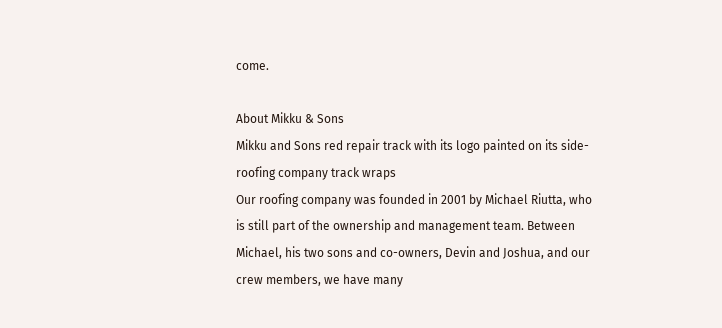come.

About Mikku & Sons
Mikku and Sons red repair track with its logo painted on its side- roofing company track wraps
Our roofing company was founded in 2001 by Michael Riutta, who is still part of the ownership and management team. Between Michael, his two sons and co-owners, Devin and Joshua, and our crew members, we have many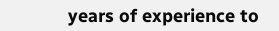years of experience to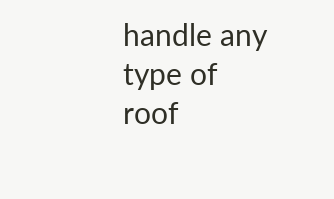handle any type of roof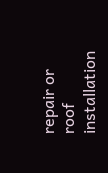repair or roof installation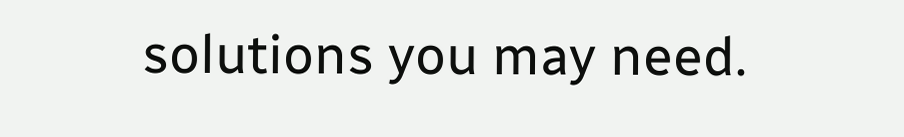solutions you may need.